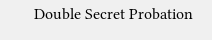Double Secret Probation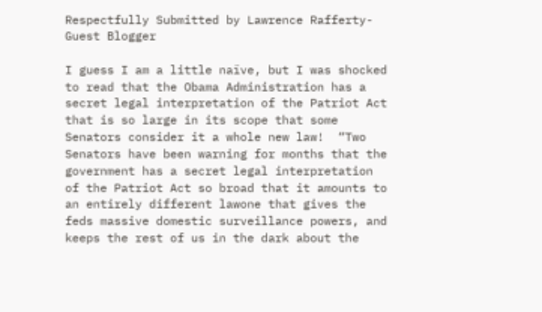Respectfully Submitted by Lawrence Rafferty-Guest Blogger

I guess I am a little naïve, but I was shocked to read that the Obama Administration has a secret legal interpretation of the Patriot Act that is so large in its scope that some Senators consider it a whole new law!  “Two Senators have been warning for months that the government has a secret legal interpretation of the Patriot Act so broad that it amounts to an entirely different lawone that gives the feds massive domestic surveillance powers, and keeps the rest of us in the dark about the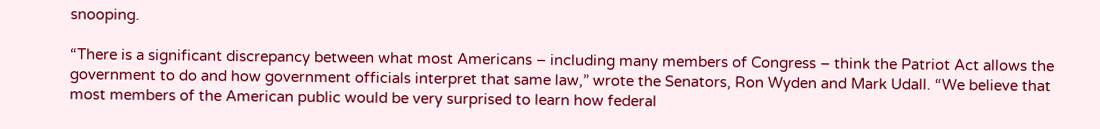snooping.

“There is a significant discrepancy between what most Americans – including many members of Congress – think the Patriot Act allows the government to do and how government officials interpret that same law,” wrote the Senators, Ron Wyden and Mark Udall. “We believe that most members of the American public would be very surprised to learn how federal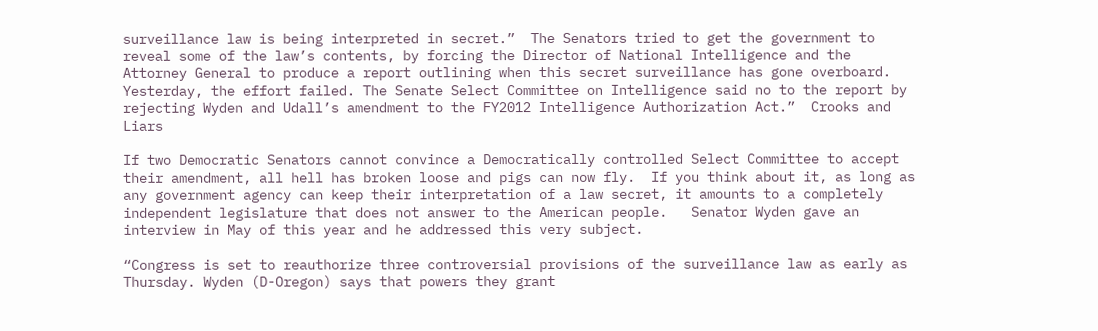surveillance law is being interpreted in secret.”  The Senators tried to get the government to reveal some of the law’s contents, by forcing the Director of National Intelligence and the Attorney General to produce a report outlining when this secret surveillance has gone overboard. Yesterday, the effort failed. The Senate Select Committee on Intelligence said no to the report by rejecting Wyden and Udall’s amendment to the FY2012 Intelligence Authorization Act.”  Crooks and Liars

If two Democratic Senators cannot convince a Democratically controlled Select Committee to accept their amendment, all hell has broken loose and pigs can now fly.  If you think about it, as long as any government agency can keep their interpretation of a law secret, it amounts to a completely independent legislature that does not answer to the American people.   Senator Wyden gave an interview in May of this year and he addressed this very subject.

“Congress is set to reauthorize three controversial provisions of the surveillance law as early as Thursday. Wyden (D-Oregon) says that powers they grant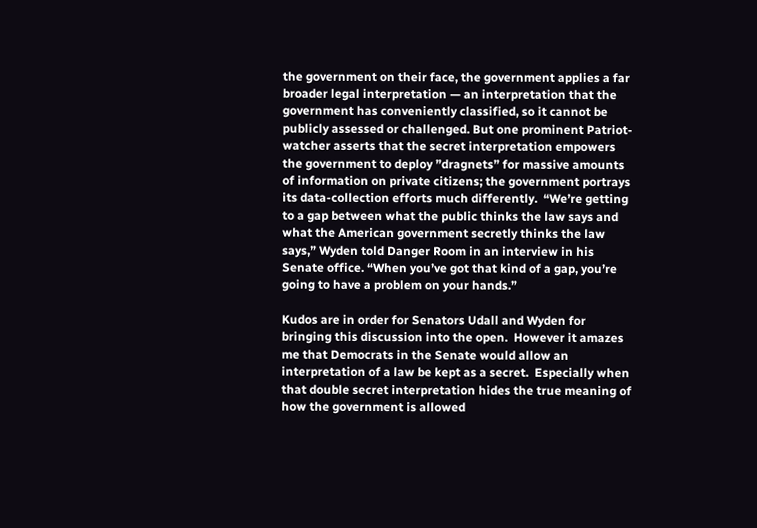the government on their face, the government applies a far broader legal interpretation — an interpretation that the government has conveniently classified, so it cannot be publicly assessed or challenged. But one prominent Patriot-watcher asserts that the secret interpretation empowers the government to deploy ”dragnets” for massive amounts of information on private citizens; the government portrays its data-collection efforts much differently.  “We’re getting to a gap between what the public thinks the law says and what the American government secretly thinks the law says,” Wyden told Danger Room in an interview in his Senate office. “When you’ve got that kind of a gap, you’re going to have a problem on your hands.”

Kudos are in order for Senators Udall and Wyden for bringing this discussion into the open.  However it amazes me that Democrats in the Senate would allow an interpretation of a law be kept as a secret.  Especially when that double secret interpretation hides the true meaning of how the government is allowed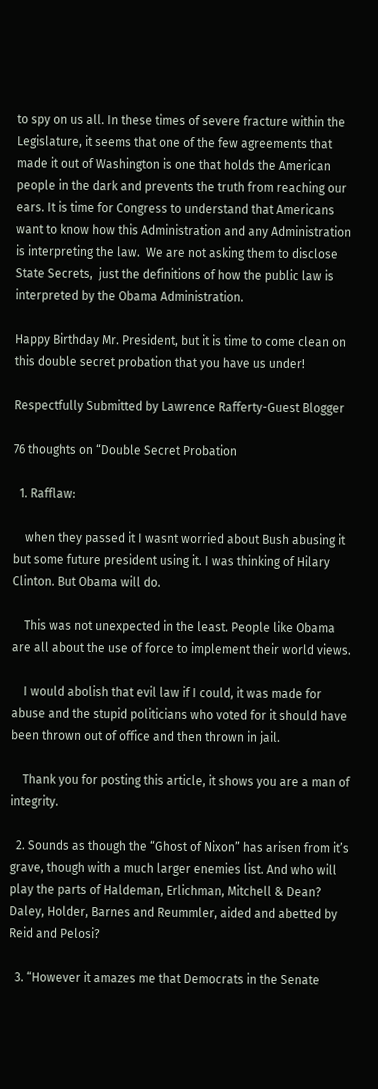to spy on us all. In these times of severe fracture within the Legislature, it seems that one of the few agreements that made it out of Washington is one that holds the American people in the dark and prevents the truth from reaching our ears. It is time for Congress to understand that Americans want to know how this Administration and any Administration is interpreting the law.  We are not asking them to disclose State Secrets,  just the definitions of how the public law is interpreted by the Obama Administration.

Happy Birthday Mr. President, but it is time to come clean on this double secret probation that you have us under!

Respectfully Submitted by Lawrence Rafferty-Guest Blogger

76 thoughts on “Double Secret Probation

  1. Rafflaw:

    when they passed it I wasnt worried about Bush abusing it but some future president using it. I was thinking of Hilary Clinton. But Obama will do.

    This was not unexpected in the least. People like Obama are all about the use of force to implement their world views.

    I would abolish that evil law if I could, it was made for abuse and the stupid politicians who voted for it should have been thrown out of office and then thrown in jail.

    Thank you for posting this article, it shows you are a man of integrity.

  2. Sounds as though the “Ghost of Nixon” has arisen from it’s grave, though with a much larger enemies list. And who will play the parts of Haldeman, Erlichman, Mitchell & Dean? Daley, Holder, Barnes and Reummler, aided and abetted by Reid and Pelosi?

  3. “However it amazes me that Democrats in the Senate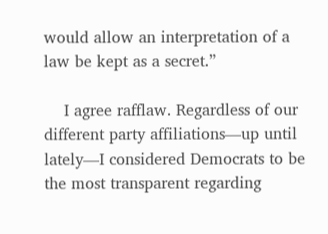would allow an interpretation of a law be kept as a secret.”

    I agree rafflaw. Regardless of our different party affiliations—up until lately—I considered Democrats to be the most transparent regarding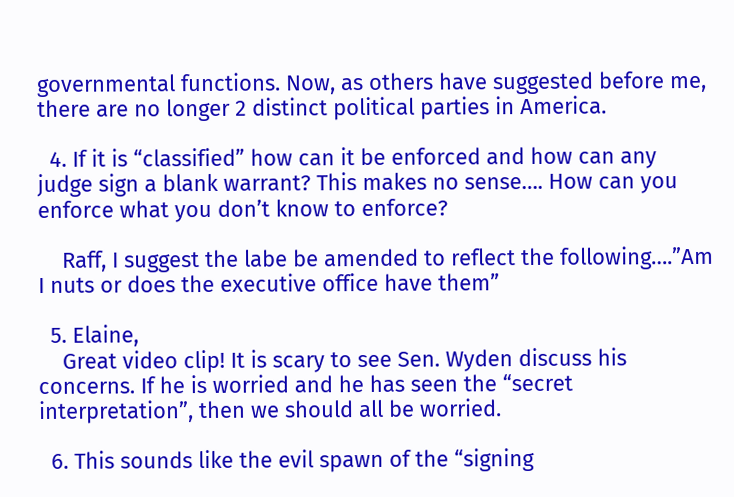governmental functions. Now, as others have suggested before me, there are no longer 2 distinct political parties in America.

  4. If it is “classified” how can it be enforced and how can any judge sign a blank warrant? This makes no sense…. How can you enforce what you don’t know to enforce?

    Raff, I suggest the labe be amended to reflect the following….”Am I nuts or does the executive office have them”

  5. Elaine,
    Great video clip! It is scary to see Sen. Wyden discuss his concerns. If he is worried and he has seen the “secret interpretation”, then we should all be worried.

  6. This sounds like the evil spawn of the “signing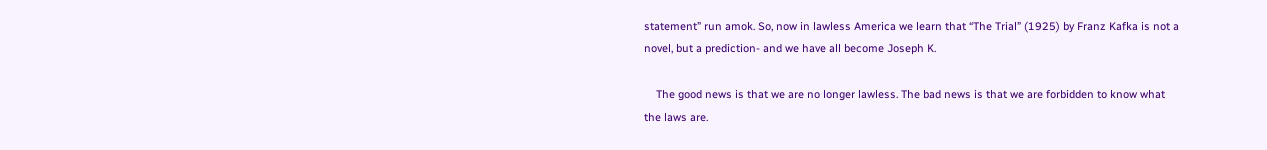statement” run amok. So, now in lawless America we learn that “The Trial” (1925) by Franz Kafka is not a novel, but a prediction- and we have all become Joseph K.

    The good news is that we are no longer lawless. The bad news is that we are forbidden to know what the laws are.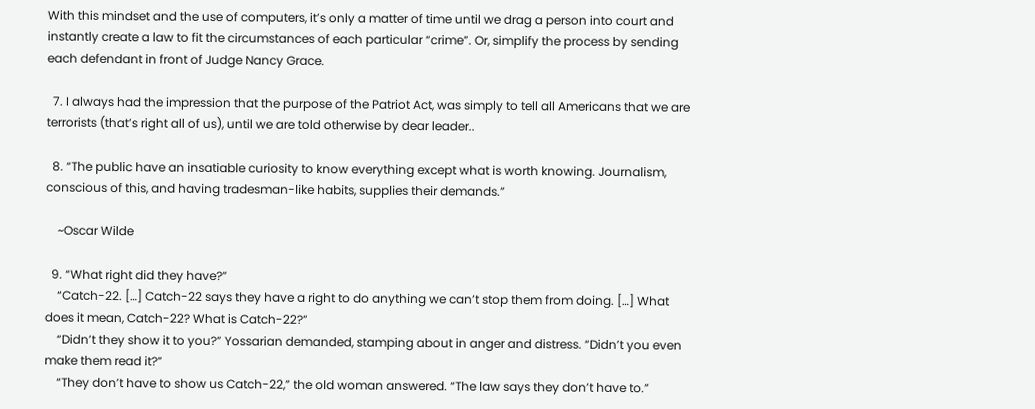With this mindset and the use of computers, it’s only a matter of time until we drag a person into court and instantly create a law to fit the circumstances of each particular “crime”. Or, simplify the process by sending each defendant in front of Judge Nancy Grace.

  7. I always had the impression that the purpose of the Patriot Act, was simply to tell all Americans that we are terrorists (that’s right all of us), until we are told otherwise by dear leader..

  8. “The public have an insatiable curiosity to know everything except what is worth knowing. Journalism, conscious of this, and having tradesman-like habits, supplies their demands.”

    ~Oscar Wilde

  9. “What right did they have?”
    “Catch-22. […] Catch-22 says they have a right to do anything we can’t stop them from doing. […] What does it mean, Catch-22? What is Catch-22?”
    “Didn’t they show it to you?” Yossarian demanded, stamping about in anger and distress. “Didn’t you even make them read it?”
    “They don’t have to show us Catch-22,” the old woman answered. “The law says they don’t have to.”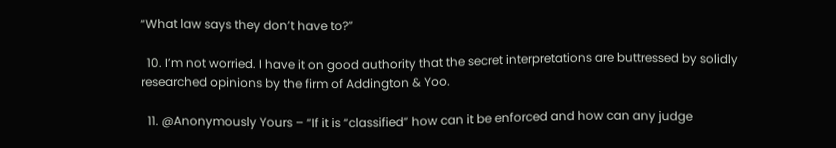“What law says they don’t have to?”

  10. I’m not worried. I have it on good authority that the secret interpretations are buttressed by solidly researched opinions by the firm of Addington & Yoo.

  11. @Anonymously Yours – “If it is “classified” how can it be enforced and how can any judge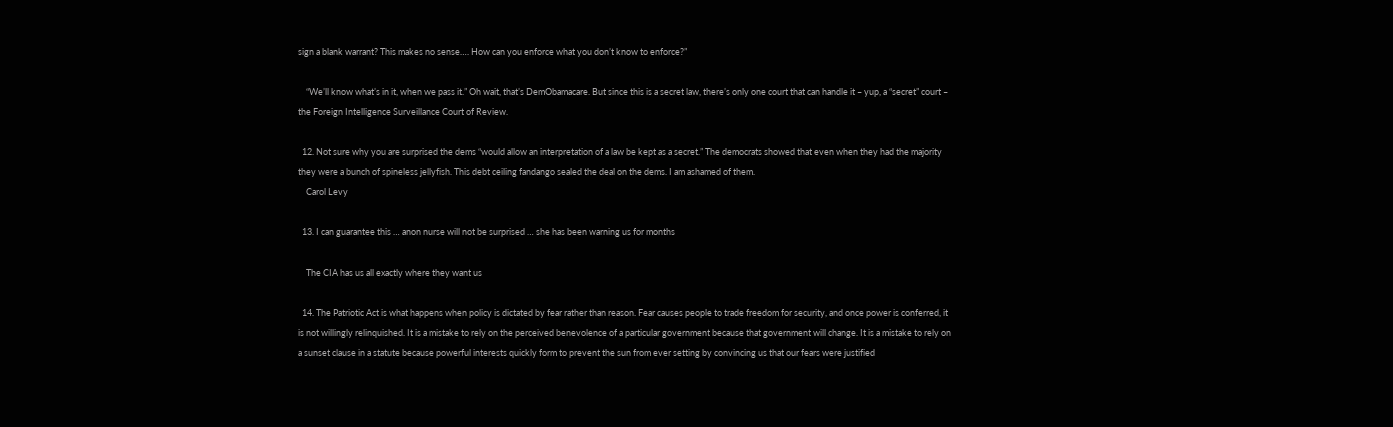sign a blank warrant? This makes no sense…. How can you enforce what you don’t know to enforce?”

    “We’ll know what’s in it, when we pass it.” Oh wait, that’s DemObamacare. But since this is a secret law, there’s only one court that can handle it – yup, a “secret” court – the Foreign Intelligence Surveillance Court of Review.

  12. Not sure why you are surprised the dems “would allow an interpretation of a law be kept as a secret.” The democrats showed that even when they had the majority they were a bunch of spineless jellyfish. This debt ceiling fandango sealed the deal on the dems. I am ashamed of them.
    Carol Levy

  13. I can guarantee this … anon nurse will not be surprised … she has been warning us for months

    The CIA has us all exactly where they want us

  14. The Patriotic Act is what happens when policy is dictated by fear rather than reason. Fear causes people to trade freedom for security, and once power is conferred, it is not willingly relinquished. It is a mistake to rely on the perceived benevolence of a particular government because that government will change. It is a mistake to rely on a sunset clause in a statute because powerful interests quickly form to prevent the sun from ever setting by convincing us that our fears were justified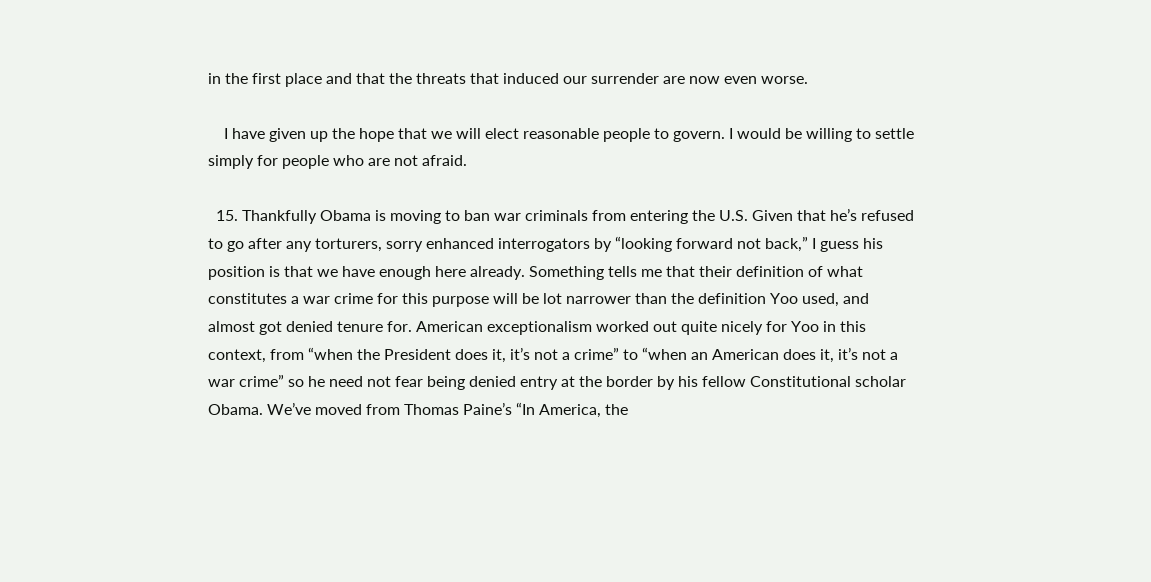in the first place and that the threats that induced our surrender are now even worse.

    I have given up the hope that we will elect reasonable people to govern. I would be willing to settle simply for people who are not afraid.

  15. Thankfully Obama is moving to ban war criminals from entering the U.S. Given that he’s refused to go after any torturers, sorry enhanced interrogators by “looking forward not back,” I guess his position is that we have enough here already. Something tells me that their definition of what constitutes a war crime for this purpose will be lot narrower than the definition Yoo used, and almost got denied tenure for. American exceptionalism worked out quite nicely for Yoo in this context, from “when the President does it, it’s not a crime” to “when an American does it, it’s not a war crime” so he need not fear being denied entry at the border by his fellow Constitutional scholar Obama. We’ve moved from Thomas Paine’s “In America, the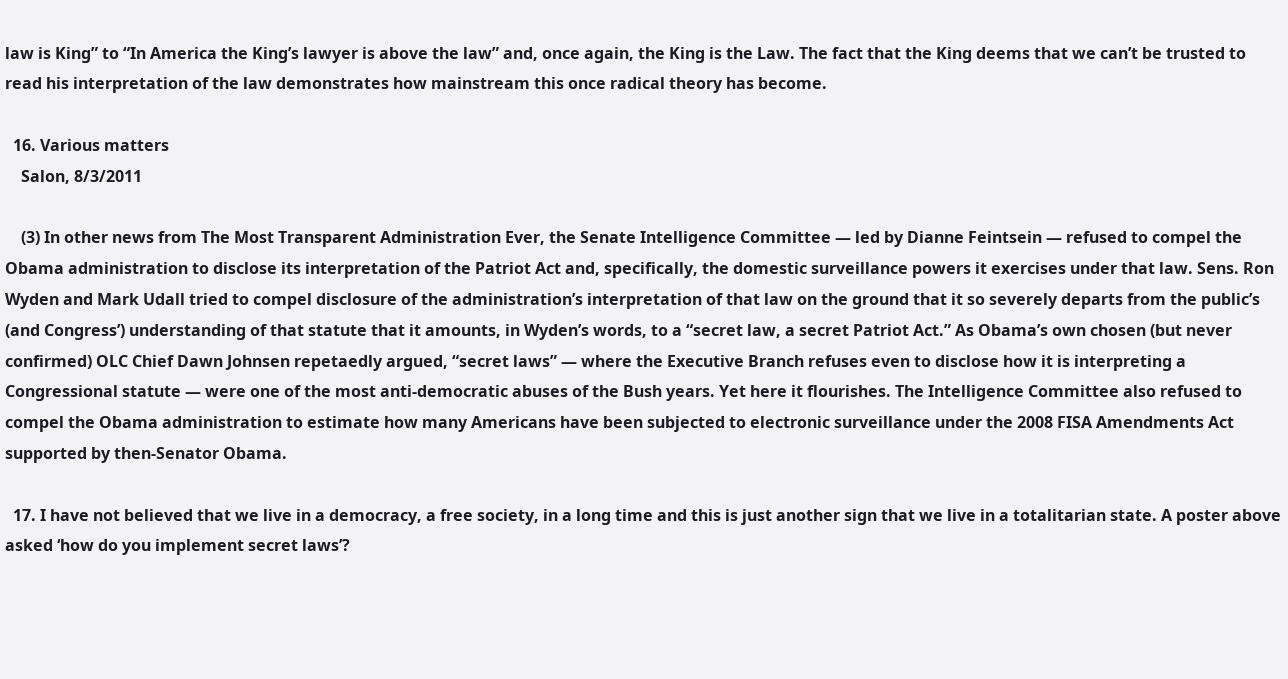law is King” to “In America the King’s lawyer is above the law” and, once again, the King is the Law. The fact that the King deems that we can’t be trusted to read his interpretation of the law demonstrates how mainstream this once radical theory has become.

  16. Various matters
    Salon, 8/3/2011

    (3) In other news from The Most Transparent Administration Ever, the Senate Intelligence Committee — led by Dianne Feintsein — refused to compel the Obama administration to disclose its interpretation of the Patriot Act and, specifically, the domestic surveillance powers it exercises under that law. Sens. Ron Wyden and Mark Udall tried to compel disclosure of the administration’s interpretation of that law on the ground that it so severely departs from the public’s (and Congress’) understanding of that statute that it amounts, in Wyden’s words, to a “secret law, a secret Patriot Act.” As Obama’s own chosen (but never confirmed) OLC Chief Dawn Johnsen repetaedly argued, “secret laws” — where the Executive Branch refuses even to disclose how it is interpreting a Congressional statute — were one of the most anti-democratic abuses of the Bush years. Yet here it flourishes. The Intelligence Committee also refused to compel the Obama administration to estimate how many Americans have been subjected to electronic surveillance under the 2008 FISA Amendments Act supported by then-Senator Obama.

  17. I have not believed that we live in a democracy, a free society, in a long time and this is just another sign that we live in a totalitarian state. A poster above asked ‘how do you implement secret laws’?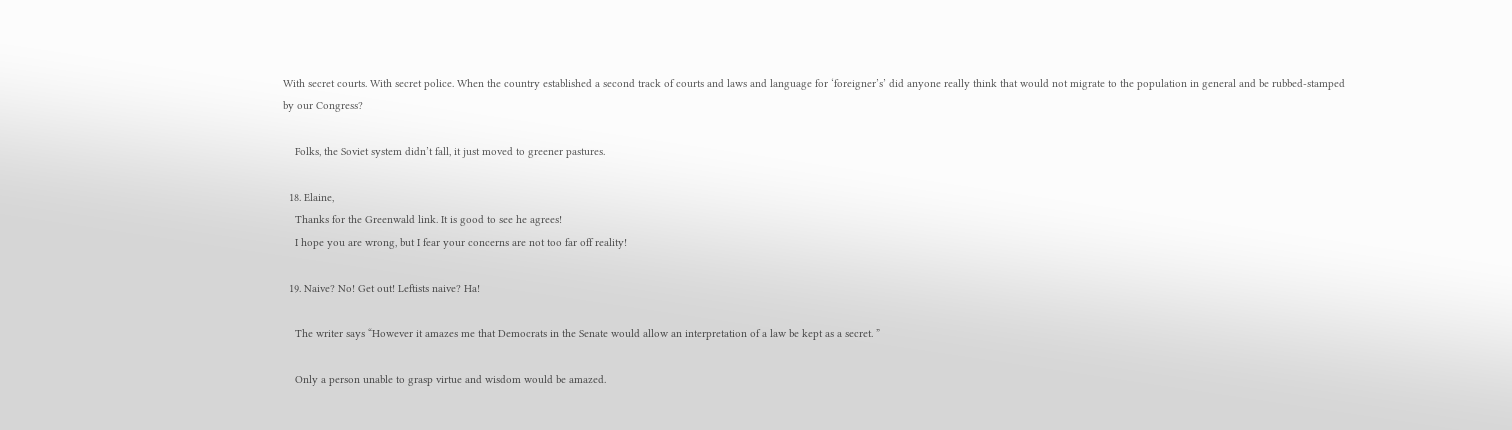With secret courts. With secret police. When the country established a second track of courts and laws and language for ‘foreigner’s’ did anyone really think that would not migrate to the population in general and be rubbed-stamped by our Congress?

    Folks, the Soviet system didn’t fall, it just moved to greener pastures.

  18. Elaine,
    Thanks for the Greenwald link. It is good to see he agrees!
    I hope you are wrong, but I fear your concerns are not too far off reality!

  19. Naive? No! Get out! Leftists naive? Ha!

    The writer says “However it amazes me that Democrats in the Senate would allow an interpretation of a law be kept as a secret. ”

    Only a person unable to grasp virtue and wisdom would be amazed.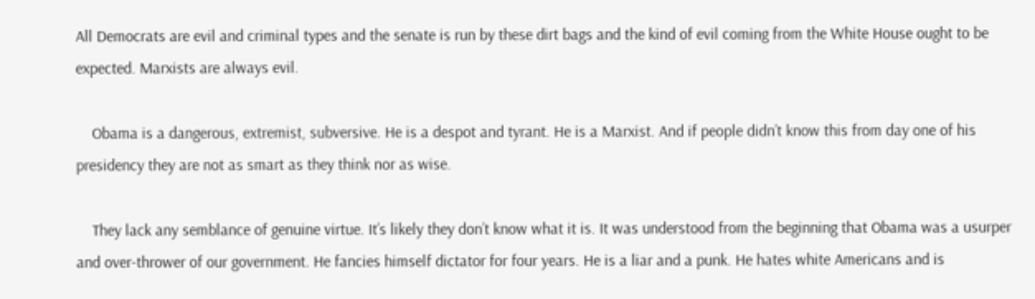All Democrats are evil and criminal types and the senate is run by these dirt bags and the kind of evil coming from the White House ought to be expected. Marxists are always evil.

    Obama is a dangerous, extremist, subversive. He is a despot and tyrant. He is a Marxist. And if people didn’t know this from day one of his presidency they are not as smart as they think nor as wise.

    They lack any semblance of genuine virtue. It’s likely they don’t know what it is. It was understood from the beginning that Obama was a usurper and over-thrower of our government. He fancies himself dictator for four years. He is a liar and a punk. He hates white Americans and is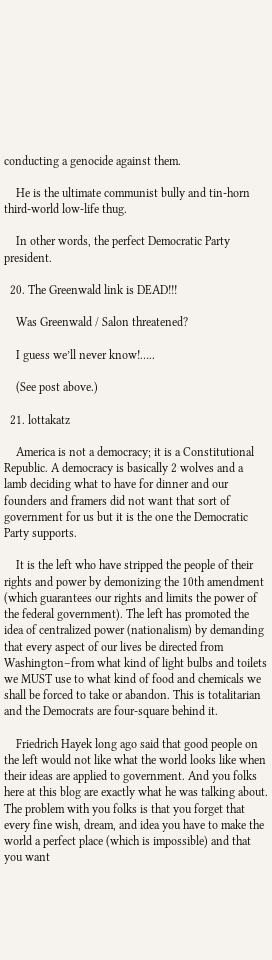conducting a genocide against them.

    He is the ultimate communist bully and tin-horn third-world low-life thug.

    In other words, the perfect Democratic Party president.

  20. The Greenwald link is DEAD!!!

    Was Greenwald / Salon threatened?

    I guess we’ll never know!…..

    (See post above.)

  21. lottakatz

    America is not a democracy; it is a Constitutional Republic. A democracy is basically 2 wolves and a lamb deciding what to have for dinner and our founders and framers did not want that sort of government for us but it is the one the Democratic Party supports.

    It is the left who have stripped the people of their rights and power by demonizing the 10th amendment (which guarantees our rights and limits the power of the federal government). The left has promoted the idea of centralized power (nationalism) by demanding that every aspect of our lives be directed from Washington–from what kind of light bulbs and toilets we MUST use to what kind of food and chemicals we shall be forced to take or abandon. This is totalitarian and the Democrats are four-square behind it.

    Friedrich Hayek long ago said that good people on the left would not like what the world looks like when their ideas are applied to government. And you folks here at this blog are exactly what he was talking about. The problem with you folks is that you forget that every fine wish, dream, and idea you have to make the world a perfect place (which is impossible) and that you want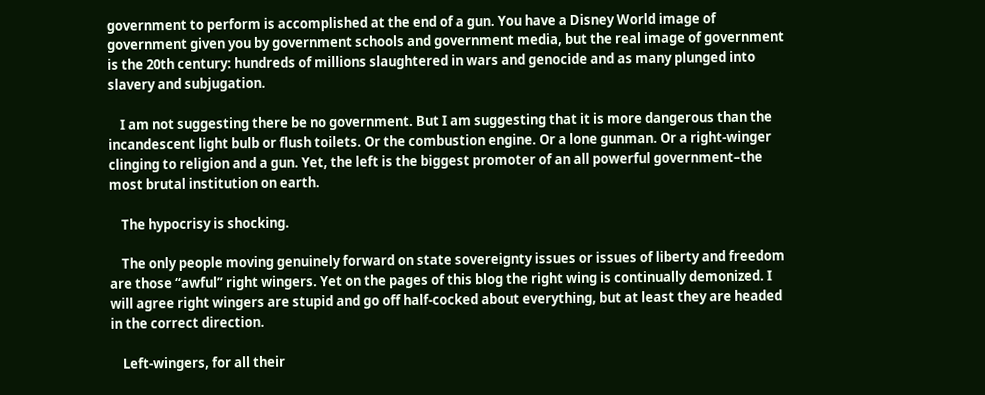government to perform is accomplished at the end of a gun. You have a Disney World image of government given you by government schools and government media, but the real image of government is the 20th century: hundreds of millions slaughtered in wars and genocide and as many plunged into slavery and subjugation.

    I am not suggesting there be no government. But I am suggesting that it is more dangerous than the incandescent light bulb or flush toilets. Or the combustion engine. Or a lone gunman. Or a right-winger clinging to religion and a gun. Yet, the left is the biggest promoter of an all powerful government–the most brutal institution on earth.

    The hypocrisy is shocking.

    The only people moving genuinely forward on state sovereignty issues or issues of liberty and freedom are those “awful” right wingers. Yet on the pages of this blog the right wing is continually demonized. I will agree right wingers are stupid and go off half-cocked about everything, but at least they are headed in the correct direction.

    Left-wingers, for all their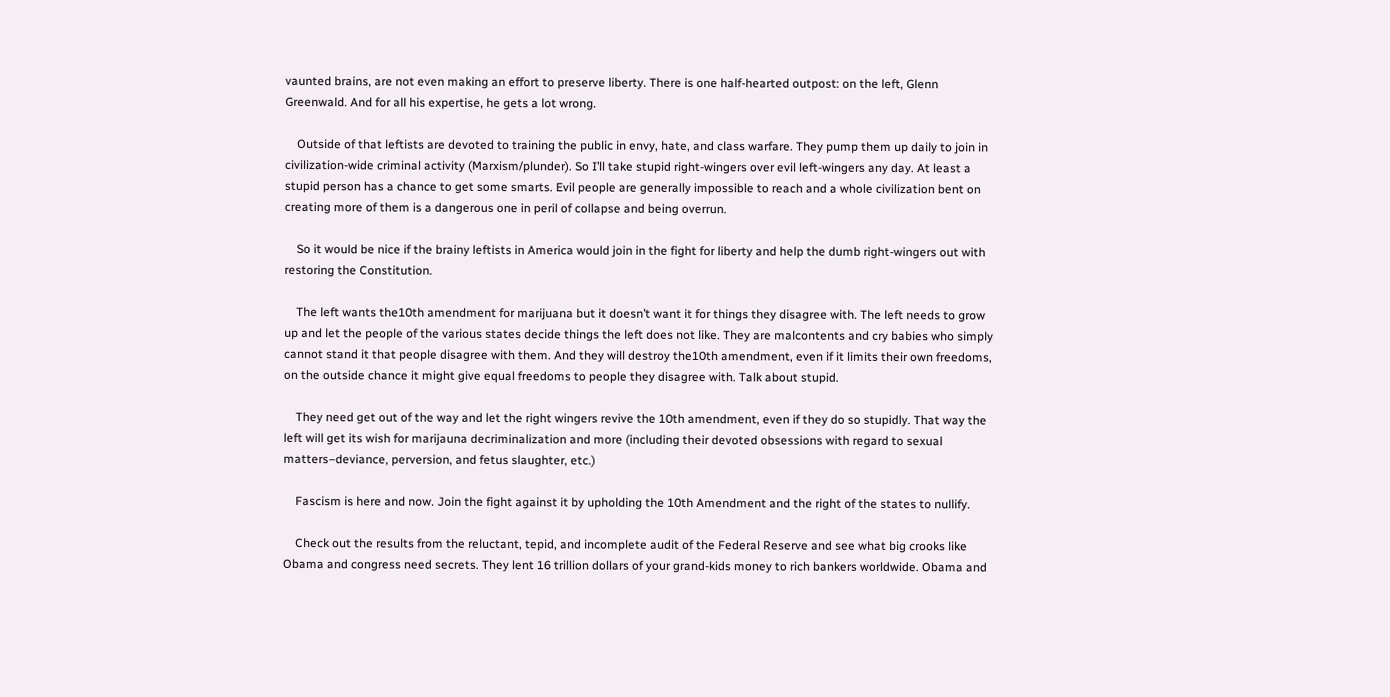vaunted brains, are not even making an effort to preserve liberty. There is one half-hearted outpost: on the left, Glenn Greenwald. And for all his expertise, he gets a lot wrong.

    Outside of that leftists are devoted to training the public in envy, hate, and class warfare. They pump them up daily to join in civilization-wide criminal activity (Marxism/plunder). So I’ll take stupid right-wingers over evil left-wingers any day. At least a stupid person has a chance to get some smarts. Evil people are generally impossible to reach and a whole civilization bent on creating more of them is a dangerous one in peril of collapse and being overrun.

    So it would be nice if the brainy leftists in America would join in the fight for liberty and help the dumb right-wingers out with restoring the Constitution.

    The left wants the10th amendment for marijuana but it doesn’t want it for things they disagree with. The left needs to grow up and let the people of the various states decide things the left does not like. They are malcontents and cry babies who simply cannot stand it that people disagree with them. And they will destroy the10th amendment, even if it limits their own freedoms, on the outside chance it might give equal freedoms to people they disagree with. Talk about stupid.

    They need get out of the way and let the right wingers revive the 10th amendment, even if they do so stupidly. That way the left will get its wish for marijauna decriminalization and more (including their devoted obsessions with regard to sexual matters–deviance, perversion, and fetus slaughter, etc.)

    Fascism is here and now. Join the fight against it by upholding the 10th Amendment and the right of the states to nullify.

    Check out the results from the reluctant, tepid, and incomplete audit of the Federal Reserve and see what big crooks like Obama and congress need secrets. They lent 16 trillion dollars of your grand-kids money to rich bankers worldwide. Obama and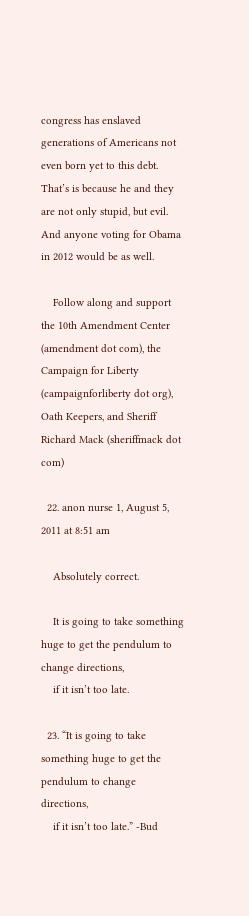congress has enslaved generations of Americans not even born yet to this debt. That’s is because he and they are not only stupid, but evil. And anyone voting for Obama in 2012 would be as well.

    Follow along and support the 10th Amendment Center (amendment dot com), the Campaign for Liberty (campaignforliberty dot org), Oath Keepers, and Sheriff Richard Mack (sheriffmack dot com)

  22. anon nurse 1, August 5, 2011 at 8:51 am

    Absolutely correct.

    It is going to take something huge to get the pendulum to change directions,
    if it isn’t too late.

  23. “It is going to take something huge to get the pendulum to change directions,
    if it isn’t too late.” -Bud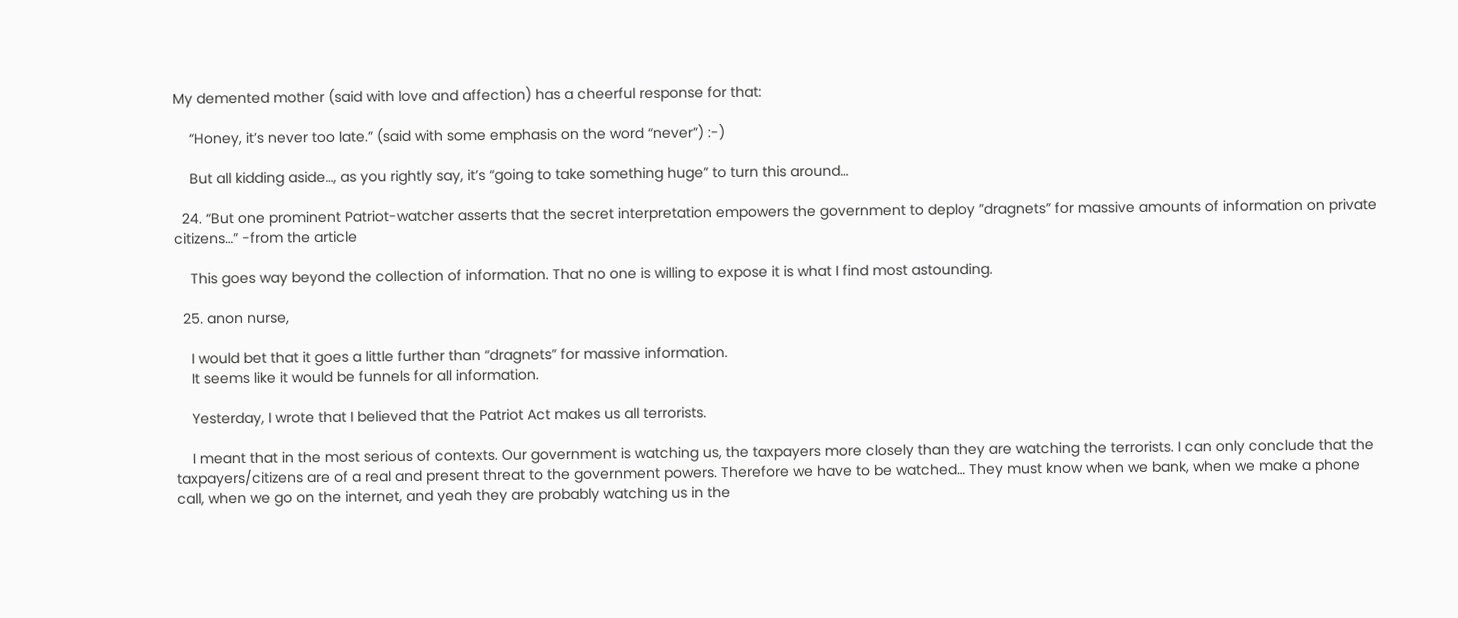My demented mother (said with love and affection) has a cheerful response for that:

    “Honey, it’s never too late.” (said with some emphasis on the word “never”) :-)

    But all kidding aside…, as you rightly say, it’s “going to take something huge” to turn this around…

  24. “But one prominent Patriot-watcher asserts that the secret interpretation empowers the government to deploy ”dragnets” for massive amounts of information on private citizens…” -from the article

    This goes way beyond the collection of information. That no one is willing to expose it is what I find most astounding.

  25. anon nurse,

    I would bet that it goes a little further than “dragnets” for massive information.
    It seems like it would be funnels for all information.

    Yesterday, I wrote that I believed that the Patriot Act makes us all terrorists.

    I meant that in the most serious of contexts. Our government is watching us, the taxpayers more closely than they are watching the terrorists. I can only conclude that the taxpayers/citizens are of a real and present threat to the government powers. Therefore we have to be watched… They must know when we bank, when we make a phone call, when we go on the internet, and yeah they are probably watching us in the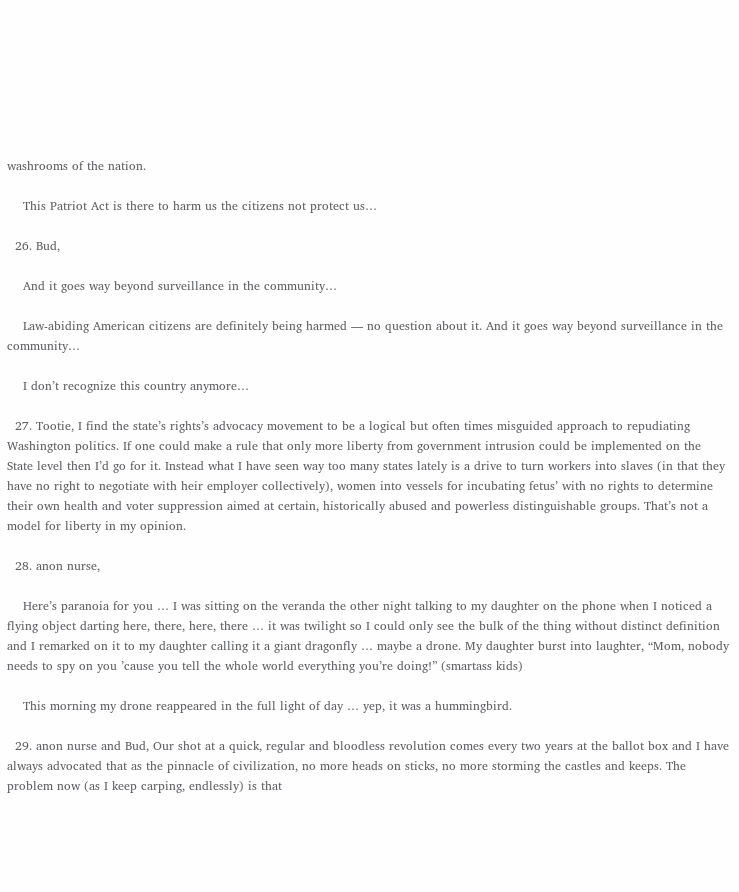washrooms of the nation.

    This Patriot Act is there to harm us the citizens not protect us…

  26. Bud,

    And it goes way beyond surveillance in the community…

    Law-abiding American citizens are definitely being harmed — no question about it. And it goes way beyond surveillance in the community…

    I don’t recognize this country anymore…

  27. Tootie, I find the state’s rights’s advocacy movement to be a logical but often times misguided approach to repudiating Washington politics. If one could make a rule that only more liberty from government intrusion could be implemented on the State level then I’d go for it. Instead what I have seen way too many states lately is a drive to turn workers into slaves (in that they have no right to negotiate with heir employer collectively), women into vessels for incubating fetus’ with no rights to determine their own health and voter suppression aimed at certain, historically abused and powerless distinguishable groups. That’s not a model for liberty in my opinion.

  28. anon nurse,

    Here’s paranoia for you … I was sitting on the veranda the other night talking to my daughter on the phone when I noticed a flying object darting here, there, here, there … it was twilight so I could only see the bulk of the thing without distinct definition and I remarked on it to my daughter calling it a giant dragonfly … maybe a drone. My daughter burst into laughter, “Mom, nobody needs to spy on you ’cause you tell the whole world everything you’re doing!” (smartass kids)

    This morning my drone reappeared in the full light of day … yep, it was a hummingbird.

  29. anon nurse and Bud, Our shot at a quick, regular and bloodless revolution comes every two years at the ballot box and I have always advocated that as the pinnacle of civilization, no more heads on sticks, no more storming the castles and keeps. The problem now (as I keep carping, endlessly) is that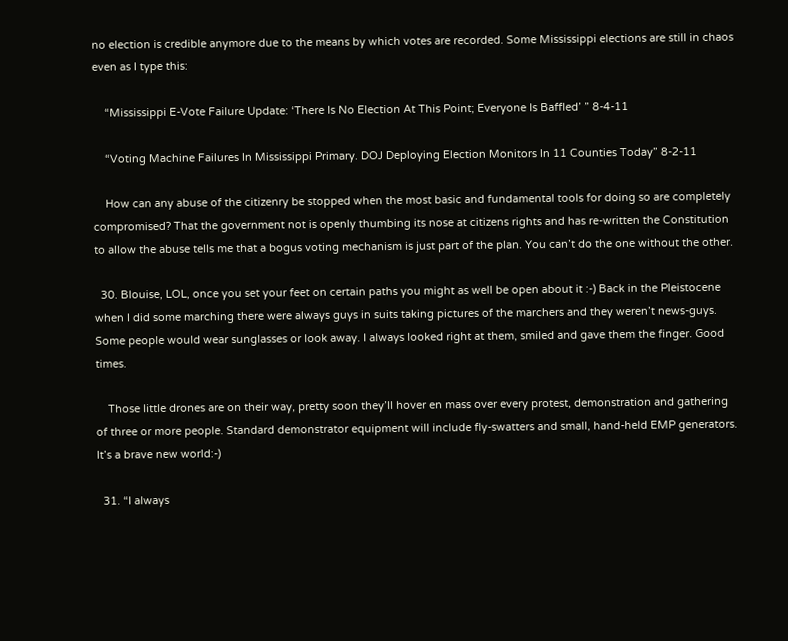no election is credible anymore due to the means by which votes are recorded. Some Mississippi elections are still in chaos even as I type this:

    “Mississippi E-Vote Failure Update: ‘There Is No Election At This Point; Everyone Is Baffled’ ” 8-4-11

    “Voting Machine Failures In Mississippi Primary. DOJ Deploying Election Monitors In 11 Counties Today” 8-2-11

    How can any abuse of the citizenry be stopped when the most basic and fundamental tools for doing so are completely compromised? That the government not is openly thumbing its nose at citizens rights and has re-written the Constitution to allow the abuse tells me that a bogus voting mechanism is just part of the plan. You can’t do the one without the other.

  30. Blouise, LOL, once you set your feet on certain paths you might as well be open about it :-) Back in the Pleistocene when I did some marching there were always guys in suits taking pictures of the marchers and they weren’t news-guys. Some people would wear sunglasses or look away. I always looked right at them, smiled and gave them the finger. Good times.

    Those little drones are on their way, pretty soon they’ll hover en mass over every protest, demonstration and gathering of three or more people. Standard demonstrator equipment will include fly-swatters and small, hand-held EMP generators. It’s a brave new world:-)

  31. “I always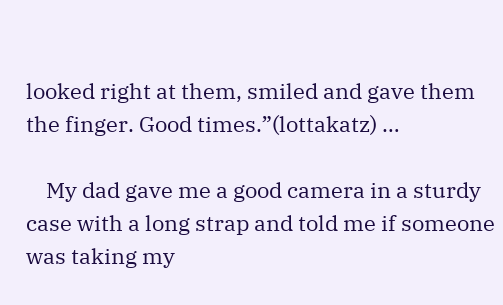looked right at them, smiled and gave them the finger. Good times.”(lottakatz) …

    My dad gave me a good camera in a sturdy case with a long strap and told me if someone was taking my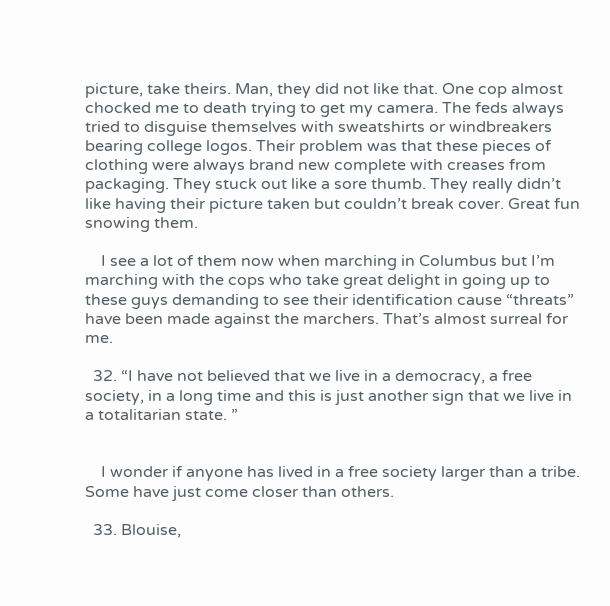picture, take theirs. Man, they did not like that. One cop almost chocked me to death trying to get my camera. The feds always tried to disguise themselves with sweatshirts or windbreakers bearing college logos. Their problem was that these pieces of clothing were always brand new complete with creases from packaging. They stuck out like a sore thumb. They really didn’t like having their picture taken but couldn’t break cover. Great fun snowing them.

    I see a lot of them now when marching in Columbus but I’m marching with the cops who take great delight in going up to these guys demanding to see their identification cause “threats” have been made against the marchers. That’s almost surreal for me.

  32. “I have not believed that we live in a democracy, a free society, in a long time and this is just another sign that we live in a totalitarian state. ”


    I wonder if anyone has lived in a free society larger than a tribe. Some have just come closer than others.

  33. Blouise,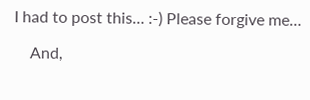I had to post this… :-) Please forgive me…

    And,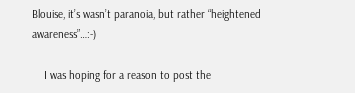Blouise, it’s wasn’t paranoia, but rather “heightened awareness”…:-)

    I was hoping for a reason to post the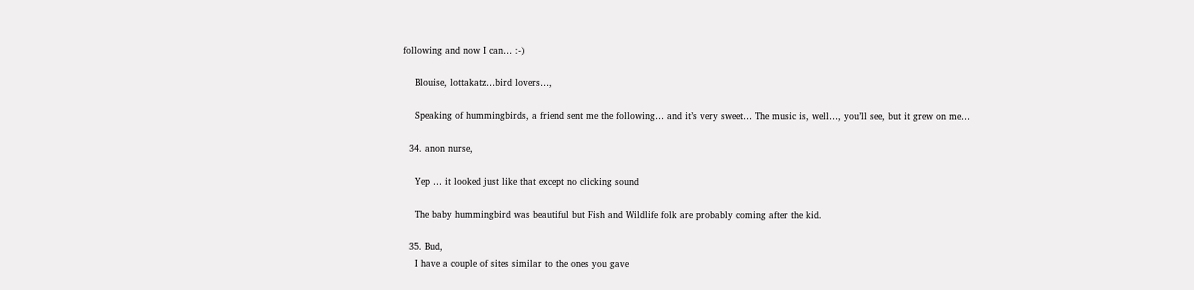following and now I can… :-)

    Blouise, lottakatz…bird lovers…,

    Speaking of hummingbirds, a friend sent me the following… and it’s very sweet… The music is, well…, you’ll see, but it grew on me…

  34. anon nurse,

    Yep … it looked just like that except no clicking sound

    The baby hummingbird was beautiful but Fish and Wildlife folk are probably coming after the kid.

  35. Bud,
    I have a couple of sites similar to the ones you gave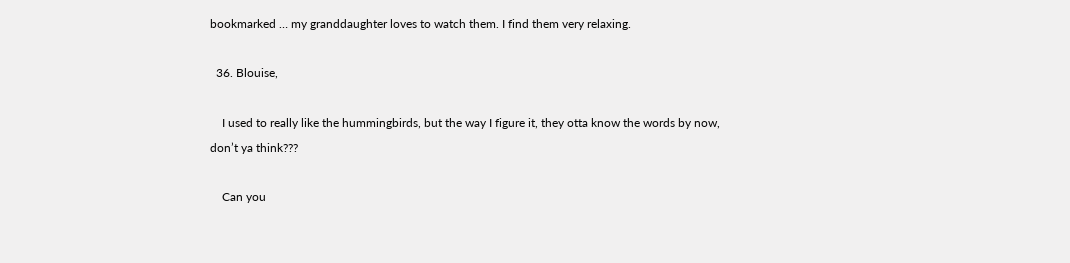bookmarked … my granddaughter loves to watch them. I find them very relaxing.

  36. Blouise,

    I used to really like the hummingbirds, but the way I figure it, they otta know the words by now, don’t ya think???

    Can you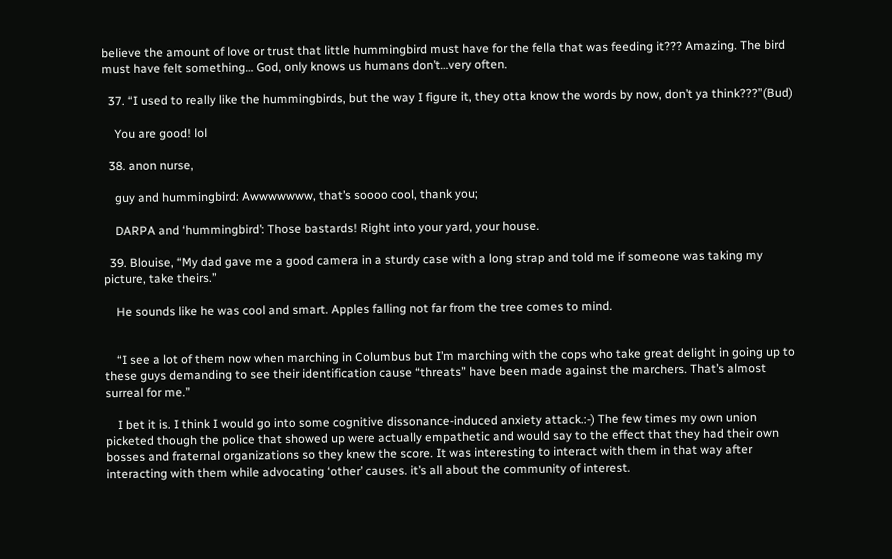believe the amount of love or trust that little hummingbird must have for the fella that was feeding it??? Amazing. The bird must have felt something… God, only knows us humans don’t…very often.

  37. “I used to really like the hummingbirds, but the way I figure it, they otta know the words by now, don’t ya think???”(Bud)

    You are good! lol

  38. anon nurse,

    guy and hummingbird: Awwwwwww, that’s soooo cool, thank you;

    DARPA and ‘hummingbird’: Those bastards! Right into your yard, your house.

  39. Blouise, “My dad gave me a good camera in a sturdy case with a long strap and told me if someone was taking my picture, take theirs.”

    He sounds like he was cool and smart. Apples falling not far from the tree comes to mind.


    “I see a lot of them now when marching in Columbus but I’m marching with the cops who take great delight in going up to these guys demanding to see their identification cause “threats” have been made against the marchers. That’s almost surreal for me.”

    I bet it is. I think I would go into some cognitive dissonance-induced anxiety attack.:-) The few times my own union picketed though the police that showed up were actually empathetic and would say to the effect that they had their own bosses and fraternal organizations so they knew the score. It was interesting to interact with them in that way after interacting with them while advocating ‘other’ causes. it’s all about the community of interest.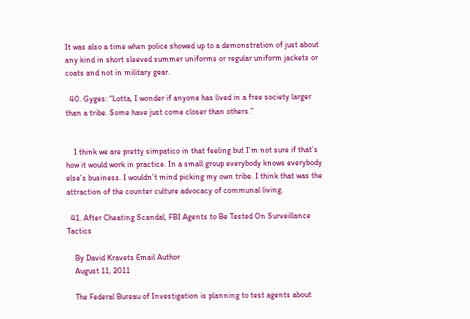It was also a time when police showed up to a demonstration of just about any kind in short sleeved summer uniforms or regular uniform jackets or coats and not in military gear.

  40. Gyges: “Lotta, I wonder if anyone has lived in a free society larger than a tribe. Some have just come closer than others.”


    I think we are pretty simpatico in that feeling but I’m not sure if that’s how it would work in practice. In a small group everybody knows everybody else’s business. I wouldn’t mind picking my own tribe. I think that was the attraction of the counter culture advocacy of communal living.

  41. After Cheating Scandal, FBI Agents to Be Tested On Surveillance Tactics

    By David Kravets Email Author
    August 11, 2011

    The Federal Bureau of Investigation is planning to test agents about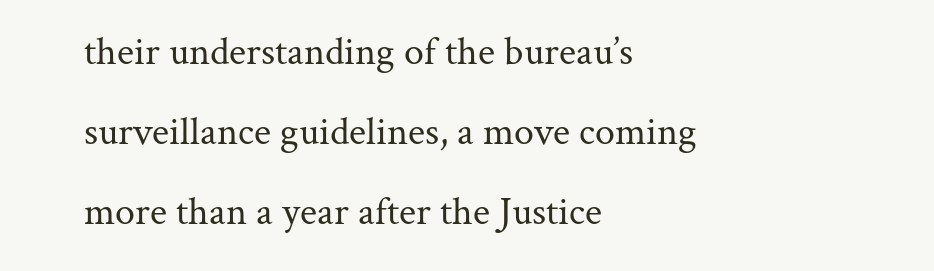their understanding of the bureau’s surveillance guidelines, a move coming more than a year after the Justice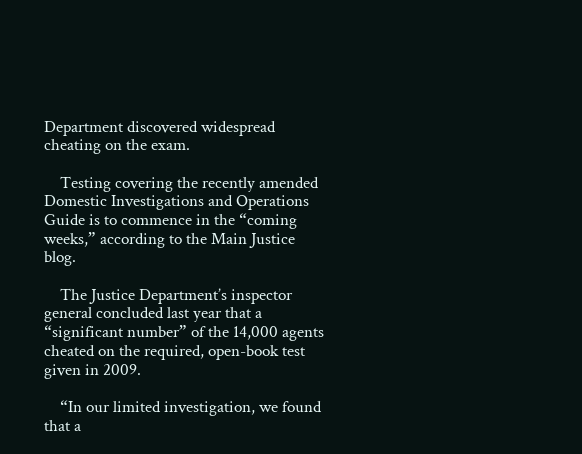Department discovered widespread cheating on the exam.

    Testing covering the recently amended Domestic Investigations and Operations Guide is to commence in the “coming weeks,” according to the Main Justice blog.

    The Justice Department’s inspector general concluded last year that a “significant number” of the 14,000 agents cheated on the required, open-book test given in 2009.

    “In our limited investigation, we found that a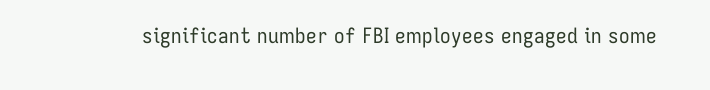significant number of FBI employees engaged in some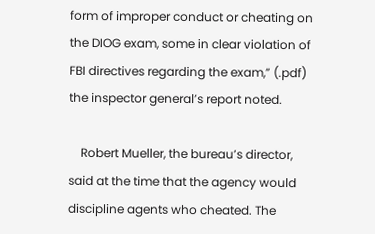form of improper conduct or cheating on the DIOG exam, some in clear violation of FBI directives regarding the exam,” (.pdf) the inspector general’s report noted.

    Robert Mueller, the bureau’s director, said at the time that the agency would discipline agents who cheated. The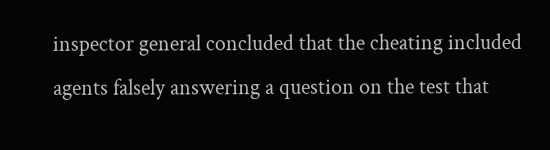inspector general concluded that the cheating included agents falsely answering a question on the test that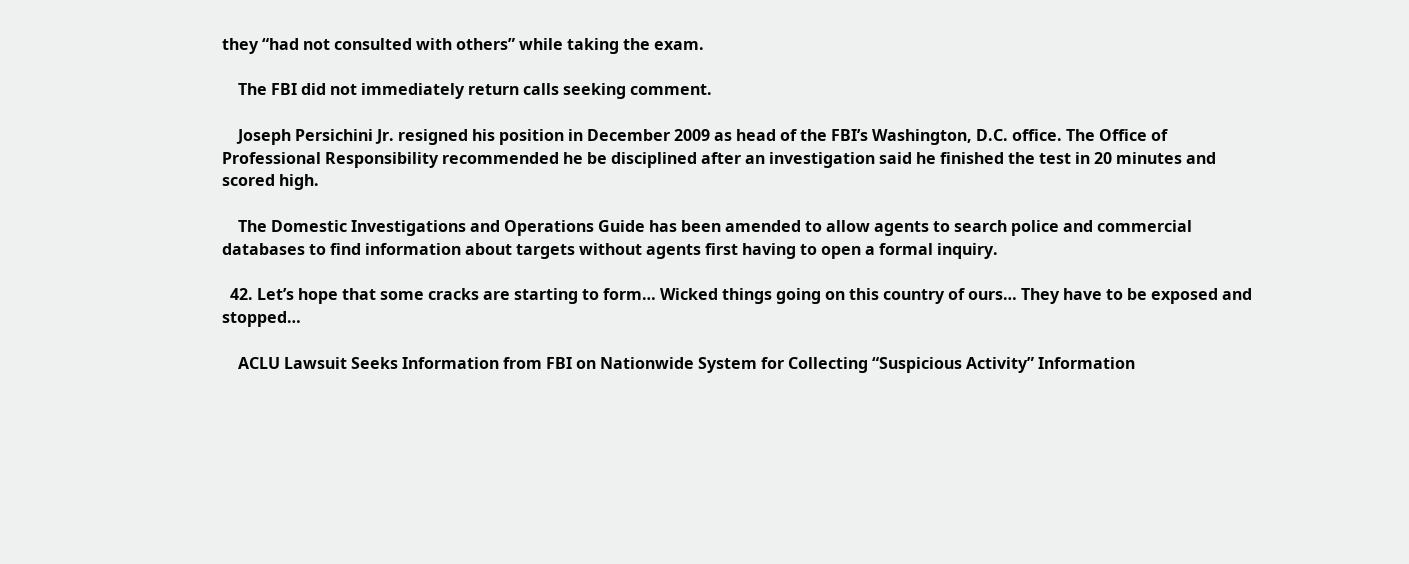they “had not consulted with others” while taking the exam.

    The FBI did not immediately return calls seeking comment.

    Joseph Persichini Jr. resigned his position in December 2009 as head of the FBI’s Washington, D.C. office. The Office of Professional Responsibility recommended he be disciplined after an investigation said he finished the test in 20 minutes and scored high.

    The Domestic Investigations and Operations Guide has been amended to allow agents to search police and commercial databases to find information about targets without agents first having to open a formal inquiry.

  42. Let’s hope that some cracks are starting to form… Wicked things going on this country of ours… They have to be exposed and stopped…

    ACLU Lawsuit Seeks Information from FBI on Nationwide System for Collecting “Suspicious Activity” Information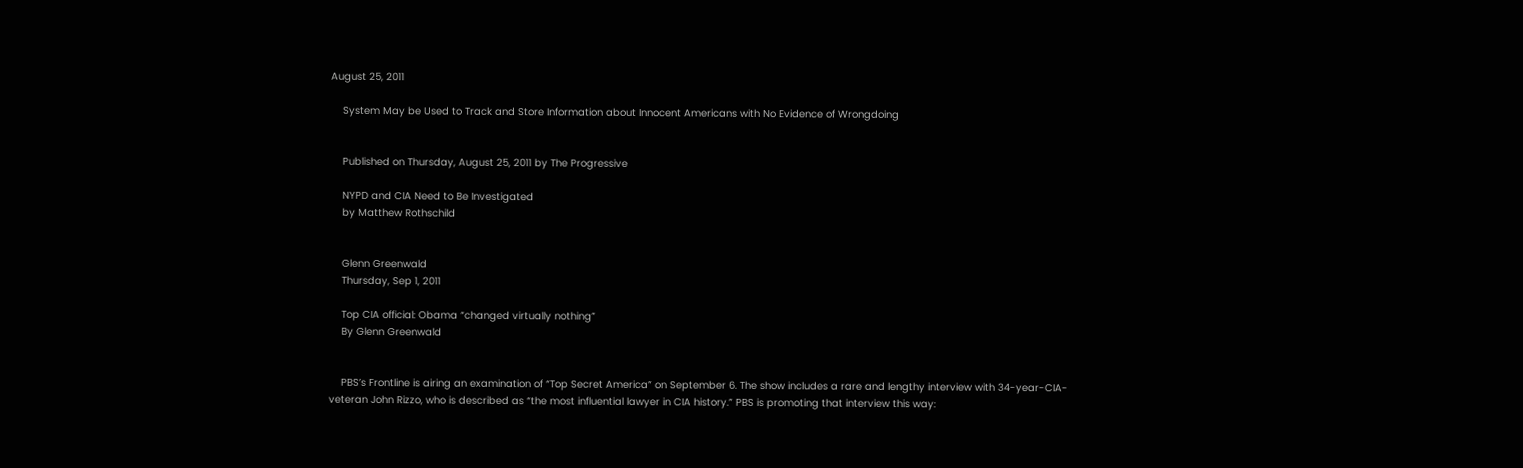August 25, 2011

    System May be Used to Track and Store Information about Innocent Americans with No Evidence of Wrongdoing


    Published on Thursday, August 25, 2011 by The Progressive

    NYPD and CIA Need to Be Investigated
    by Matthew Rothschild


    Glenn Greenwald
    Thursday, Sep 1, 2011

    Top CIA official: Obama “changed virtually nothing”
    By Glenn Greenwald


    PBS’s Frontline is airing an examination of “Top Secret America” on September 6. The show includes a rare and lengthy interview with 34-year-CIA-veteran John Rizzo, who is described as “the most influential lawyer in CIA history.” PBS is promoting that interview this way: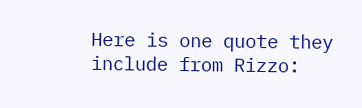Here is one quote they include from Rizzo: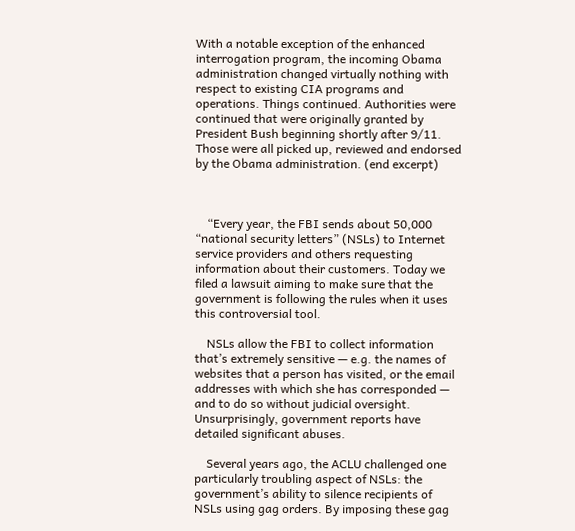With a notable exception of the enhanced interrogation program, the incoming Obama administration changed virtually nothing with respect to existing CIA programs and operations. Things continued. Authorities were continued that were originally granted by President Bush beginning shortly after 9/11. Those were all picked up, reviewed and endorsed by the Obama administration. (end excerpt)



    “Every year, the FBI sends about 50,000 “national security letters” (NSLs) to Internet service providers and others requesting information about their customers. Today we filed a lawsuit aiming to make sure that the government is following the rules when it uses this controversial tool.

    NSLs allow the FBI to collect information that’s extremely sensitive — e.g. the names of websites that a person has visited, or the email addresses with which she has corresponded — and to do so without judicial oversight. Unsurprisingly, government reports have detailed significant abuses.

    Several years ago, the ACLU challenged one particularly troubling aspect of NSLs: the government’s ability to silence recipients of NSLs using gag orders. By imposing these gag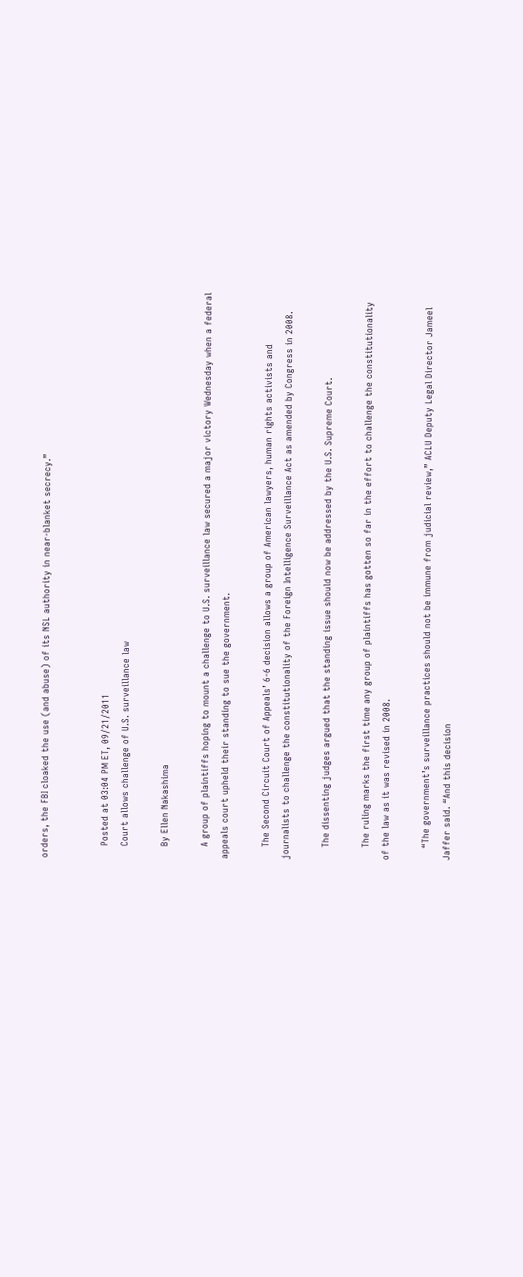orders, the FBI cloaked the use (and abuse) of its NSL authority in near-blanket secrecy.”


    Posted at 03:04 PM ET, 09/21/2011
    Court allows challenge of U.S. surveillance law

    By Ellen Nakashima

    A group of plaintiffs hoping to mount a challenge to U.S. surveillance law secured a major victory Wednesday when a federal appeals court upheld their standing to sue the government.

    The Second Circuit Court of Appeals’ 6-6 decision allows a group of American lawyers, human rights activists and journalists to challenge the constitutionality of the Foreign Intelligence Surveillance Act as amended by Congress in 2008.

    The dissenting judges argued that the standing issue should now be addressed by the U.S. Supreme Court.

    The ruling marks the first time any group of plaintiffs has gotten so far in the effort to challenge the constitutionality of the law as it was revised in 2008.

    “The government’s surveillance practices should not be immune from judicial review,” ACLU Deputy Legal Director Jameel Jaffer said. “And this decision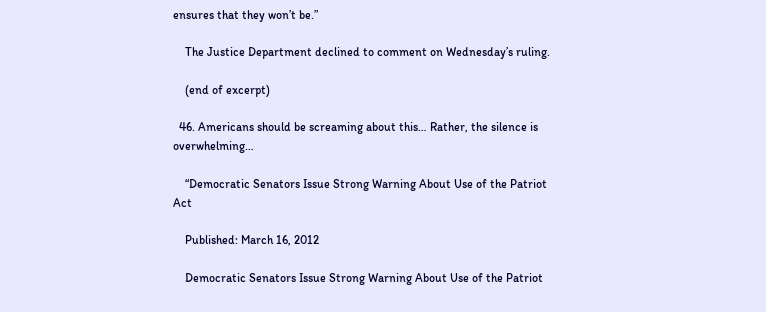ensures that they won’t be.”

    The Justice Department declined to comment on Wednesday’s ruling.

    (end of excerpt)

  46. Americans should be screaming about this… Rather, the silence is overwhelming…

    “Democratic Senators Issue Strong Warning About Use of the Patriot Act

    Published: March 16, 2012

    Democratic Senators Issue Strong Warning About Use of the Patriot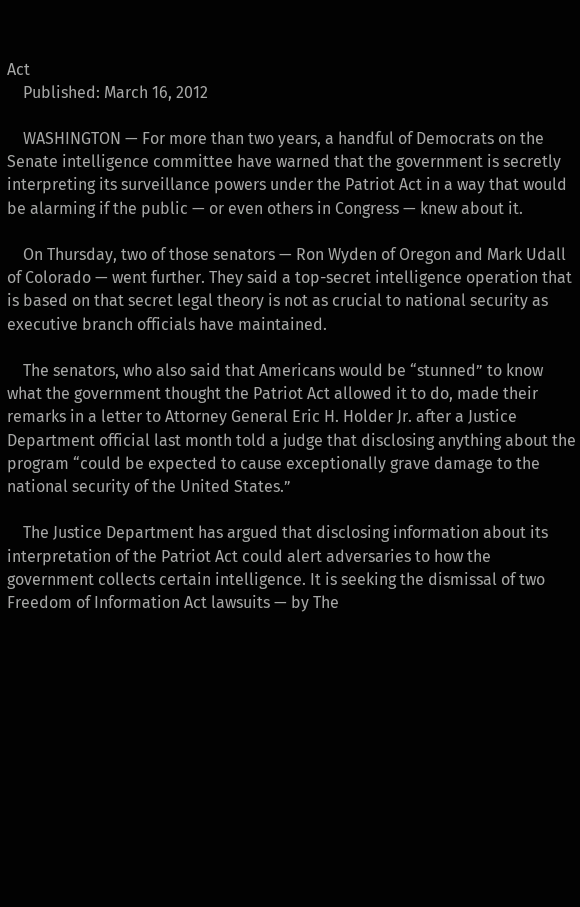Act
    Published: March 16, 2012

    WASHINGTON — For more than two years, a handful of Democrats on the Senate intelligence committee have warned that the government is secretly interpreting its surveillance powers under the Patriot Act in a way that would be alarming if the public — or even others in Congress — knew about it.

    On Thursday, two of those senators — Ron Wyden of Oregon and Mark Udall of Colorado — went further. They said a top-secret intelligence operation that is based on that secret legal theory is not as crucial to national security as executive branch officials have maintained.

    The senators, who also said that Americans would be “stunned” to know what the government thought the Patriot Act allowed it to do, made their remarks in a letter to Attorney General Eric H. Holder Jr. after a Justice Department official last month told a judge that disclosing anything about the program “could be expected to cause exceptionally grave damage to the national security of the United States.”

    The Justice Department has argued that disclosing information about its interpretation of the Patriot Act could alert adversaries to how the government collects certain intelligence. It is seeking the dismissal of two Freedom of Information Act lawsuits — by The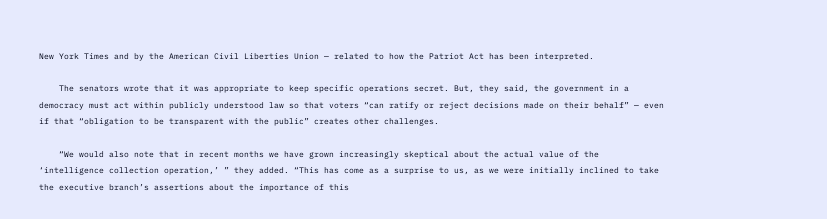New York Times and by the American Civil Liberties Union — related to how the Patriot Act has been interpreted.

    The senators wrote that it was appropriate to keep specific operations secret. But, they said, the government in a democracy must act within publicly understood law so that voters “can ratify or reject decisions made on their behalf” — even if that “obligation to be transparent with the public” creates other challenges.

    “We would also note that in recent months we have grown increasingly skeptical about the actual value of the ‘intelligence collection operation,’ ” they added. “This has come as a surprise to us, as we were initially inclined to take the executive branch’s assertions about the importance of this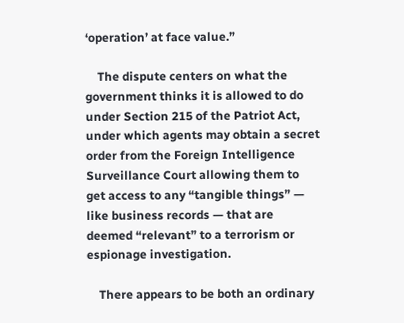‘operation’ at face value.”

    The dispute centers on what the government thinks it is allowed to do under Section 215 of the Patriot Act, under which agents may obtain a secret order from the Foreign Intelligence Surveillance Court allowing them to get access to any “tangible things” — like business records — that are deemed “relevant” to a terrorism or espionage investigation.

    There appears to be both an ordinary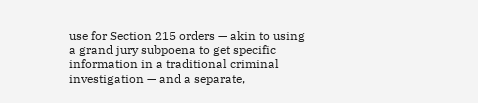use for Section 215 orders — akin to using a grand jury subpoena to get specific information in a traditional criminal investigation — and a separate,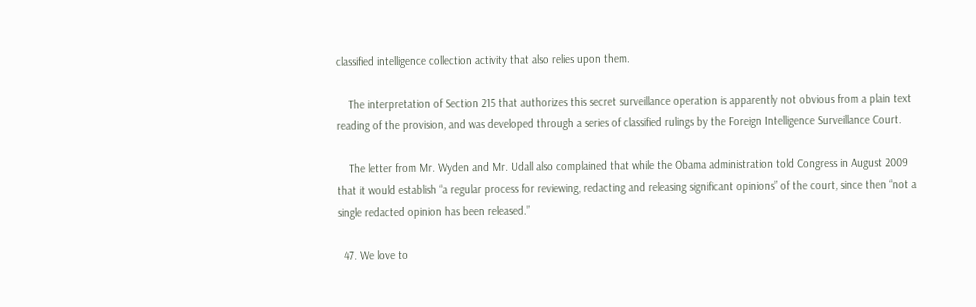classified intelligence collection activity that also relies upon them.

    The interpretation of Section 215 that authorizes this secret surveillance operation is apparently not obvious from a plain text reading of the provision, and was developed through a series of classified rulings by the Foreign Intelligence Surveillance Court.

    The letter from Mr. Wyden and Mr. Udall also complained that while the Obama administration told Congress in August 2009 that it would establish “a regular process for reviewing, redacting and releasing significant opinions” of the court, since then “not a single redacted opinion has been released.”

  47. We love to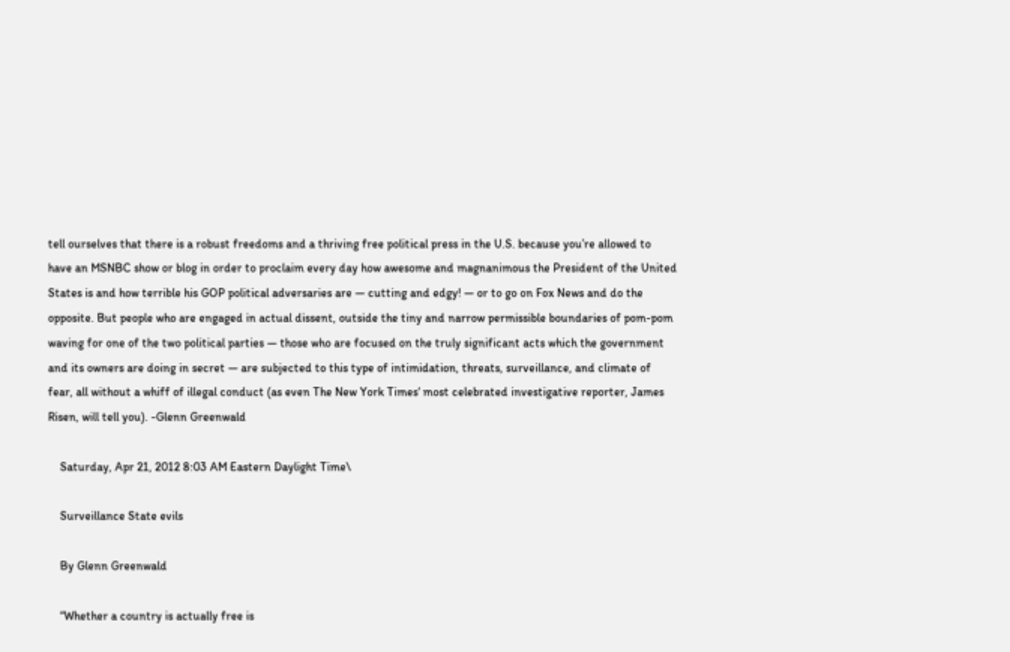tell ourselves that there is a robust freedoms and a thriving free political press in the U.S. because you’re allowed to have an MSNBC show or blog in order to proclaim every day how awesome and magnanimous the President of the United States is and how terrible his GOP political adversaries are — cutting and edgy! — or to go on Fox News and do the opposite. But people who are engaged in actual dissent, outside the tiny and narrow permissible boundaries of pom-pom waving for one of the two political parties — those who are focused on the truly significant acts which the government and its owners are doing in secret — are subjected to this type of intimidation, threats, surveillance, and climate of fear, all without a whiff of illegal conduct (as even The New York Times‘ most celebrated investigative reporter, James Risen, will tell you). -Glenn Greenwald

    Saturday, Apr 21, 2012 8:03 AM Eastern Daylight Time\

    Surveillance State evils

    By Glenn Greenwald

    “Whether a country is actually free is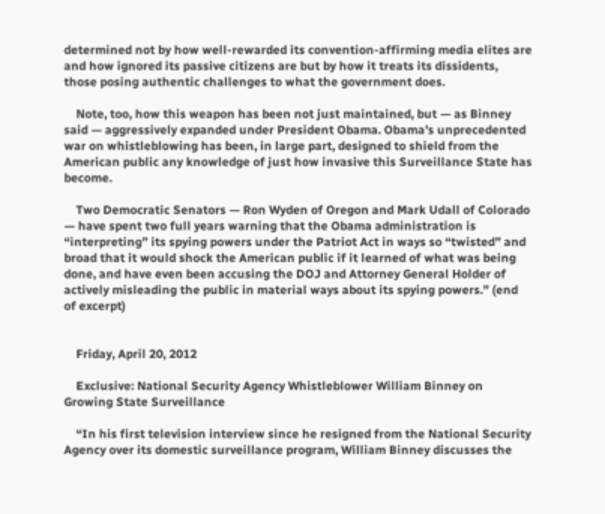determined not by how well-rewarded its convention-affirming media elites are and how ignored its passive citizens are but by how it treats its dissidents, those posing authentic challenges to what the government does.

    Note, too, how this weapon has been not just maintained, but — as Binney said — aggressively expanded under President Obama. Obama’s unprecedented war on whistleblowing has been, in large part, designed to shield from the American public any knowledge of just how invasive this Surveillance State has become.

    Two Democratic Senators — Ron Wyden of Oregon and Mark Udall of Colorado — have spent two full years warning that the Obama administration is “interpreting” its spying powers under the Patriot Act in ways so “twisted” and broad that it would shock the American public if it learned of what was being done, and have even been accusing the DOJ and Attorney General Holder of actively misleading the public in material ways about its spying powers.” (end of excerpt)


    Friday, April 20, 2012

    Exclusive: National Security Agency Whistleblower William Binney on Growing State Surveillance

    “In his first television interview since he resigned from the National Security Agency over its domestic surveillance program, William Binney discusses the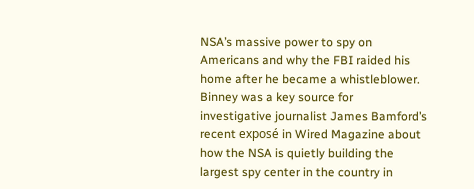NSA’s massive power to spy on Americans and why the FBI raided his home after he became a whistleblower. Binney was a key source for investigative journalist James Bamford’s recent exposé in Wired Magazine about how the NSA is quietly building the largest spy center in the country in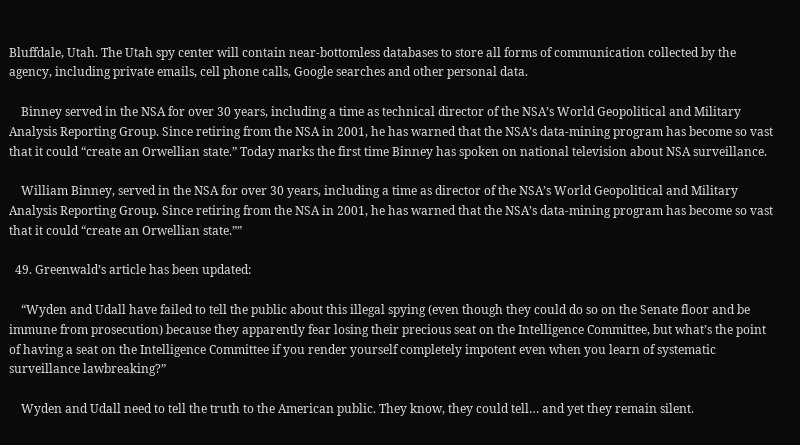Bluffdale, Utah. The Utah spy center will contain near-bottomless databases to store all forms of communication collected by the agency, including private emails, cell phone calls, Google searches and other personal data.

    Binney served in the NSA for over 30 years, including a time as technical director of the NSA’s World Geopolitical and Military Analysis Reporting Group. Since retiring from the NSA in 2001, he has warned that the NSA’s data-mining program has become so vast that it could “create an Orwellian state.” Today marks the first time Binney has spoken on national television about NSA surveillance.

    William Binney, served in the NSA for over 30 years, including a time as director of the NSA’s World Geopolitical and Military Analysis Reporting Group. Since retiring from the NSA in 2001, he has warned that the NSA’s data-mining program has become so vast that it could “create an Orwellian state.””

  49. Greenwald’s article has been updated:

    “Wyden and Udall have failed to tell the public about this illegal spying (even though they could do so on the Senate floor and be immune from prosecution) because they apparently fear losing their precious seat on the Intelligence Committee, but what’s the point of having a seat on the Intelligence Committee if you render yourself completely impotent even when you learn of systematic surveillance lawbreaking?”

    Wyden and Udall need to tell the truth to the American public. They know, they could tell… and yet they remain silent.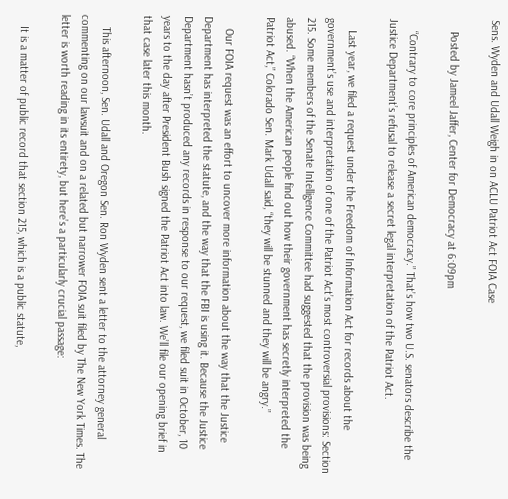Sens. Wyden and Udall Weigh in on ACLU Patriot Act FOIA Case

    Posted by Jameel Jaffer, Center for Democracy at 6:09pm

    “Contrary to core principles of American democracy.” That’s how two U.S. senators describe the Justice Department’s refusal to release a secret legal interpretation of the Patriot Act.

    Last year, we filed a request under the Freedom of Information Act for records about the government’s use and interpretation of one of the Patriot Act’s most controversial provisions: Section 215. Some members of the Senate Intelligence Committee had suggested that the provision was being abused. “When the American people find out how their government has secretly interpreted the Patriot Act,” Colorado Sen. Mark Udall said, “they will be stunned and they will be angry.”

    Our FOIA request was an effort to uncover more information about the way that the Justice Department has interpreted the statute, and the way that the FBI is using it. Because the Justice Department hasn’t produced any records in response to our request, we filed suit in October, 10 years to the day after President Bush signed the Patriot Act into law. We’ll file our opening brief in that case later this month.

    This afternoon, Sen. Udall and Oregon Sen. Ron Wyden sent a letter to the attorney general commenting on our lawsuit and on a related but narrower FOIA suit filed by The New York Times. The letter is worth reading in its entirety, but here’s a particularly crucial passage:

    It is a matter of public record that section 215, which is a public statute,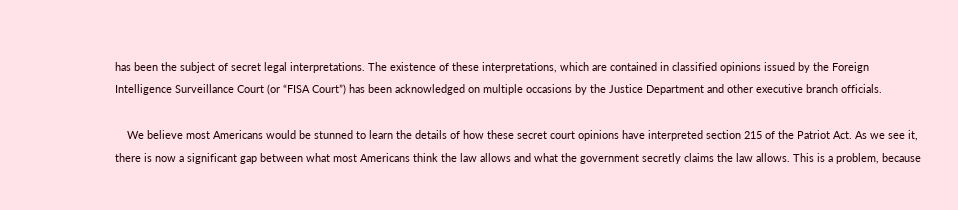has been the subject of secret legal interpretations. The existence of these interpretations, which are contained in classified opinions issued by the Foreign Intelligence Surveillance Court (or “FISA Court”) has been acknowledged on multiple occasions by the Justice Department and other executive branch officials.

    We believe most Americans would be stunned to learn the details of how these secret court opinions have interpreted section 215 of the Patriot Act. As we see it, there is now a significant gap between what most Americans think the law allows and what the government secretly claims the law allows. This is a problem, because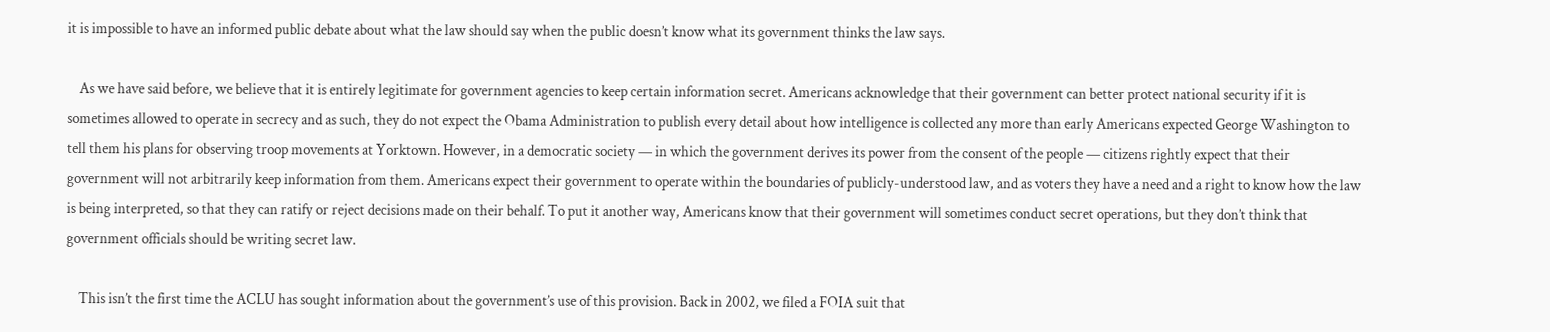it is impossible to have an informed public debate about what the law should say when the public doesn’t know what its government thinks the law says.

    As we have said before, we believe that it is entirely legitimate for government agencies to keep certain information secret. Americans acknowledge that their government can better protect national security if it is sometimes allowed to operate in secrecy and as such, they do not expect the Obama Administration to publish every detail about how intelligence is collected any more than early Americans expected George Washington to tell them his plans for observing troop movements at Yorktown. However, in a democratic society — in which the government derives its power from the consent of the people — citizens rightly expect that their government will not arbitrarily keep information from them. Americans expect their government to operate within the boundaries of publicly-understood law, and as voters they have a need and a right to know how the law is being interpreted, so that they can ratify or reject decisions made on their behalf. To put it another way, Americans know that their government will sometimes conduct secret operations, but they don’t think that government officials should be writing secret law.

    This isn’t the first time the ACLU has sought information about the government’s use of this provision. Back in 2002, we filed a FOIA suit that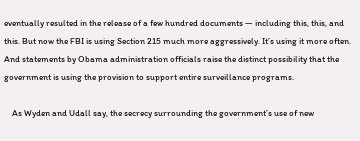eventually resulted in the release of a few hundred documents — including this, this, and this. But now the FBI is using Section 215 much more aggressively. It’s using it more often. And statements by Obama administration officials raise the distinct possibility that the government is using the provision to support entire surveillance programs.

    As Wyden and Udall say, the secrecy surrounding the government’s use of new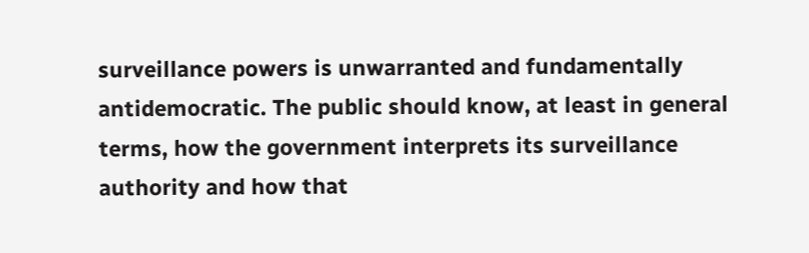surveillance powers is unwarranted and fundamentally antidemocratic. The public should know, at least in general terms, how the government interprets its surveillance authority and how that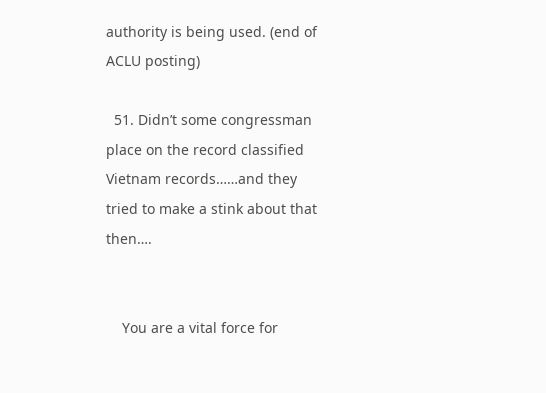authority is being used. (end of ACLU posting)

  51. Didn’t some congressman place on the record classified Vietnam records……and they tried to make a stink about that then….


    You are a vital force for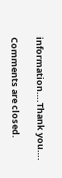information….Thank you….

Comments are closed.